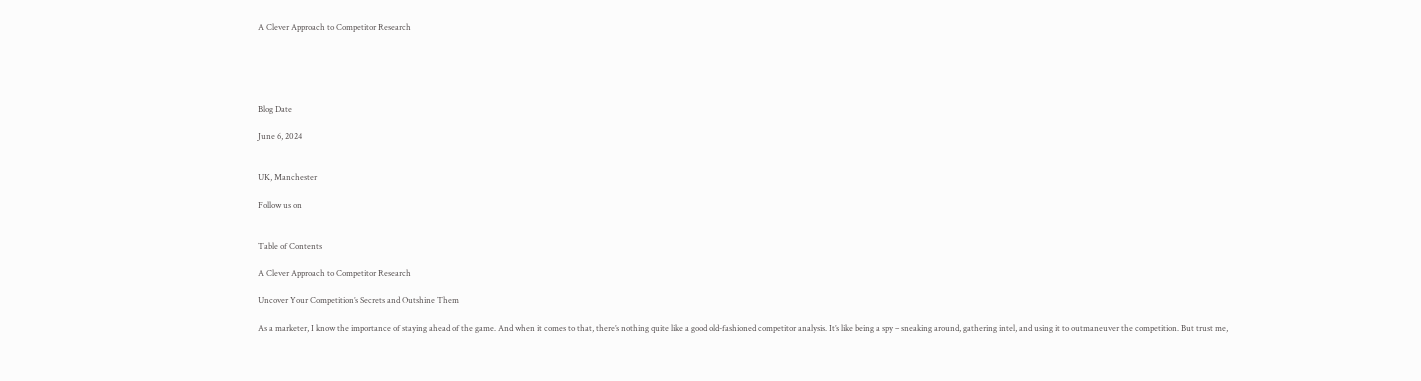A Clever Approach to Competitor Research





Blog Date

June 6, 2024


UK, Manchester

Follow us on


Table of Contents

A Clever Approach to Competitor Research

Uncover Your Competition’s Secrets and Outshine Them

As a marketer, I know the importance of staying ahead of the game. And when it comes to that, there’s nothing quite like a good old-fashioned competitor analysis. It’s like being a spy – sneaking around, gathering intel, and using it to outmaneuver the competition. But trust me,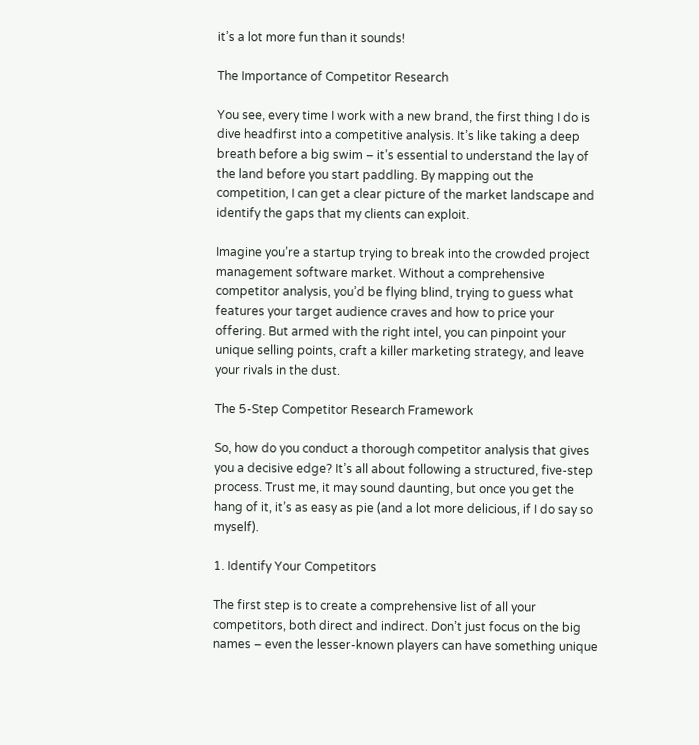it’s a lot more fun than it sounds!

The Importance of Competitor Research

You see, every time I work with a new brand, the first thing I do is dive headfirst into a competitive analysis. It’s like taking a deep breath before a big swim – it’s essential to understand the lay of the land before you start paddling. By mapping out the competition, I can get a clear picture of the market landscape and identify the gaps that my clients can exploit.

Imagine you’re a startup trying to break into the crowded project management software market. Without a comprehensive competitor analysis, you’d be flying blind, trying to guess what features your target audience craves and how to price your offering. But armed with the right intel, you can pinpoint your unique selling points, craft a killer marketing strategy, and leave your rivals in the dust.

The 5-Step Competitor Research Framework

So, how do you conduct a thorough competitor analysis that gives you a decisive edge? It’s all about following a structured, five-step process. Trust me, it may sound daunting, but once you get the hang of it, it’s as easy as pie (and a lot more delicious, if I do say so myself).

1. Identify Your Competitors

The first step is to create a comprehensive list of all your competitors, both direct and indirect. Don’t just focus on the big names – even the lesser-known players can have something unique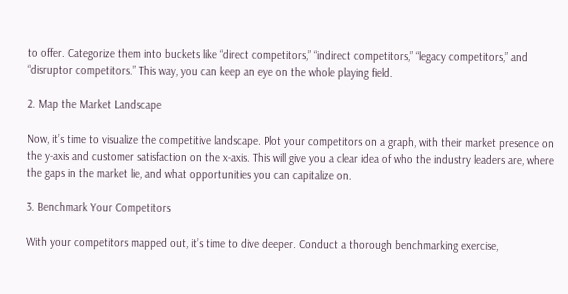to offer. Categorize them into buckets like “direct competitors,” “indirect competitors,” “legacy competitors,” and “disruptor competitors.” This way, you can keep an eye on the whole playing field.

2. Map the Market Landscape

Now, it’s time to visualize the competitive landscape. Plot your competitors on a graph, with their market presence on the y-axis and customer satisfaction on the x-axis. This will give you a clear idea of who the industry leaders are, where the gaps in the market lie, and what opportunities you can capitalize on.

3. Benchmark Your Competitors

With your competitors mapped out, it’s time to dive deeper. Conduct a thorough benchmarking exercise,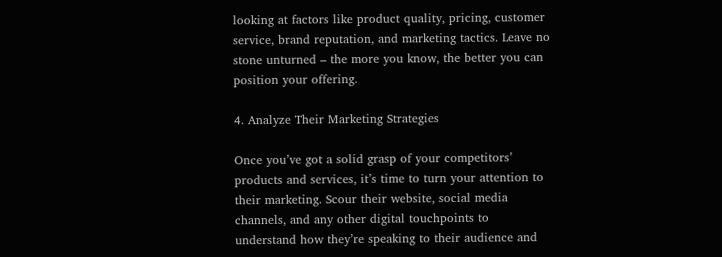looking at factors like product quality, pricing, customer service, brand reputation, and marketing tactics. Leave no stone unturned – the more you know, the better you can position your offering.

4. Analyze Their Marketing Strategies

Once you’ve got a solid grasp of your competitors’ products and services, it’s time to turn your attention to their marketing. Scour their website, social media channels, and any other digital touchpoints to understand how they’re speaking to their audience and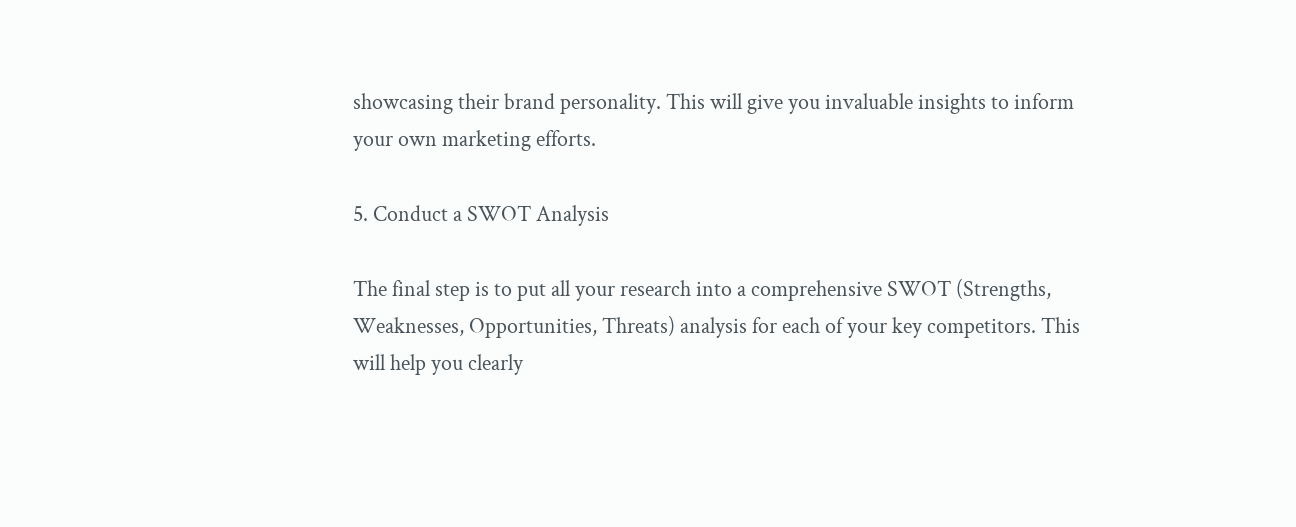showcasing their brand personality. This will give you invaluable insights to inform your own marketing efforts.

5. Conduct a SWOT Analysis

The final step is to put all your research into a comprehensive SWOT (Strengths, Weaknesses, Opportunities, Threats) analysis for each of your key competitors. This will help you clearly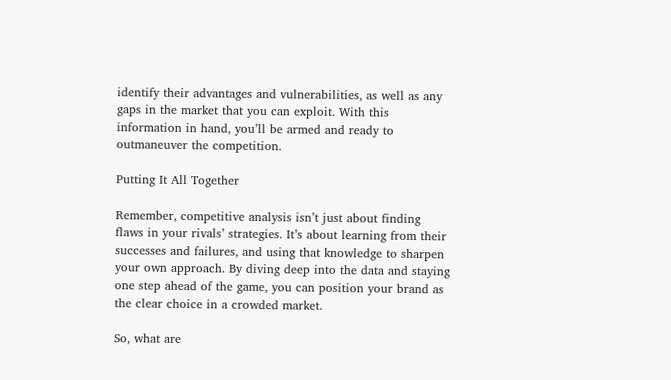identify their advantages and vulnerabilities, as well as any gaps in the market that you can exploit. With this information in hand, you’ll be armed and ready to outmaneuver the competition.

Putting It All Together

Remember, competitive analysis isn’t just about finding flaws in your rivals’ strategies. It’s about learning from their successes and failures, and using that knowledge to sharpen your own approach. By diving deep into the data and staying one step ahead of the game, you can position your brand as the clear choice in a crowded market.

So, what are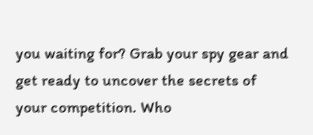you waiting for? Grab your spy gear and get ready to uncover the secrets of your competition. Who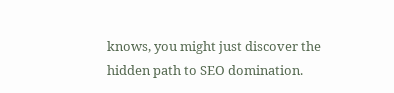knows, you might just discover the hidden path to SEO domination.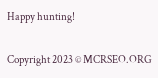Happy hunting!

Copyright 2023 © MCRSEO.ORG